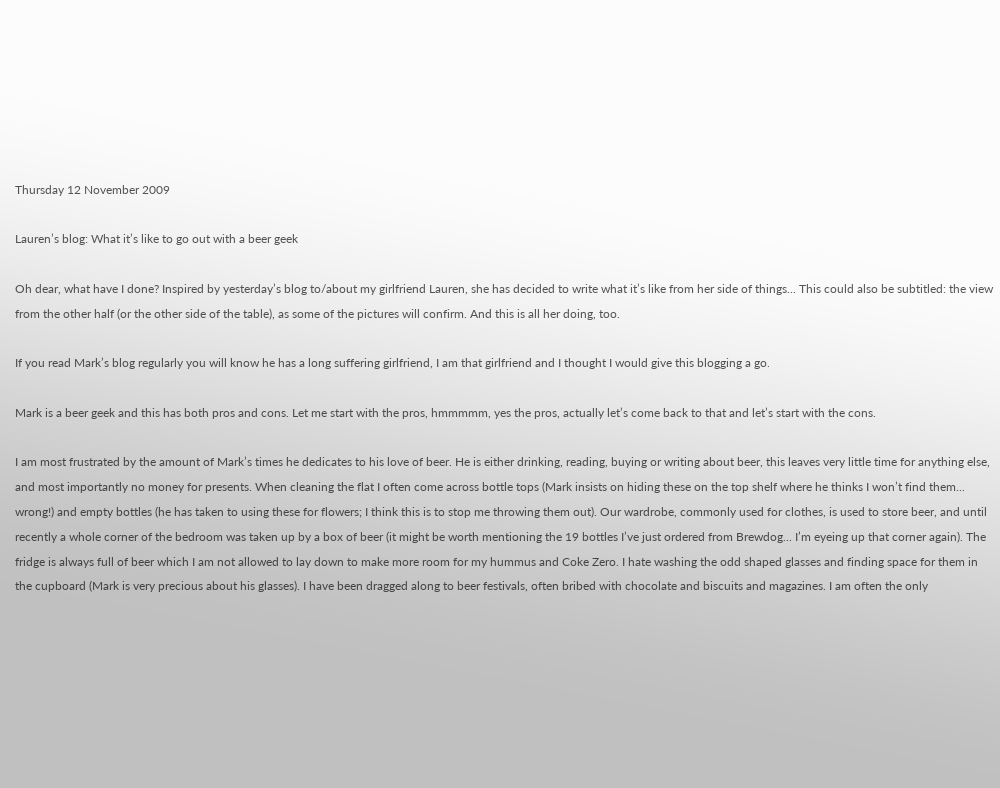Thursday 12 November 2009

Lauren’s blog: What it’s like to go out with a beer geek

Oh dear, what have I done? Inspired by yesterday’s blog to/about my girlfriend Lauren, she has decided to write what it’s like from her side of things... This could also be subtitled: the view from the other half (or the other side of the table), as some of the pictures will confirm. And this is all her doing, too.

If you read Mark’s blog regularly you will know he has a long suffering girlfriend, I am that girlfriend and I thought I would give this blogging a go.

Mark is a beer geek and this has both pros and cons. Let me start with the pros, hmmmmm, yes the pros, actually let’s come back to that and let’s start with the cons.

I am most frustrated by the amount of Mark’s times he dedicates to his love of beer. He is either drinking, reading, buying or writing about beer, this leaves very little time for anything else, and most importantly no money for presents. When cleaning the flat I often come across bottle tops (Mark insists on hiding these on the top shelf where he thinks I won’t find them... wrong!) and empty bottles (he has taken to using these for flowers; I think this is to stop me throwing them out). Our wardrobe, commonly used for clothes, is used to store beer, and until recently a whole corner of the bedroom was taken up by a box of beer (it might be worth mentioning the 19 bottles I’ve just ordered from Brewdog... I’m eyeing up that corner again). The fridge is always full of beer which I am not allowed to lay down to make more room for my hummus and Coke Zero. I hate washing the odd shaped glasses and finding space for them in the cupboard (Mark is very precious about his glasses). I have been dragged along to beer festivals, often bribed with chocolate and biscuits and magazines. I am often the only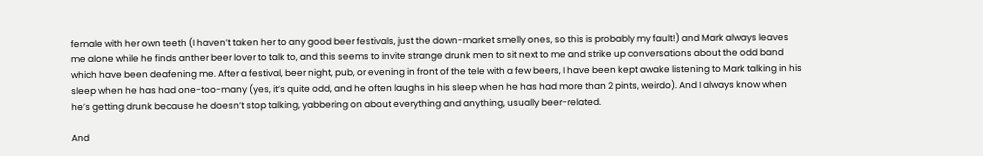female with her own teeth (I haven’t taken her to any good beer festivals, just the down-market smelly ones, so this is probably my fault!) and Mark always leaves me alone while he finds anther beer lover to talk to, and this seems to invite strange drunk men to sit next to me and strike up conversations about the odd band which have been deafening me. After a festival, beer night, pub, or evening in front of the tele with a few beers, I have been kept awake listening to Mark talking in his sleep when he has had one-too-many (yes, it’s quite odd, and he often laughs in his sleep when he has had more than 2 pints, weirdo). And I always know when he’s getting drunk because he doesn’t stop talking, yabbering on about everything and anything, usually beer-related.

And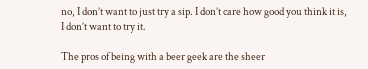no, I don’t want to just try a sip. I don’t care how good you think it is, I don’t want to try it.

The pros of being with a beer geek are the sheer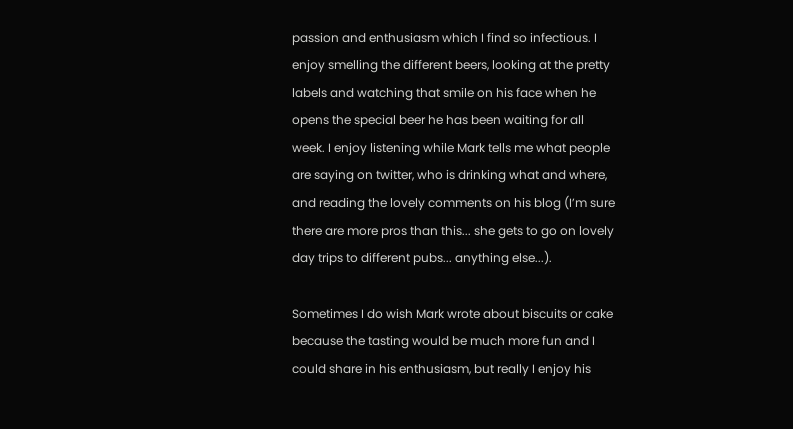passion and enthusiasm which I find so infectious. I enjoy smelling the different beers, looking at the pretty labels and watching that smile on his face when he opens the special beer he has been waiting for all week. I enjoy listening while Mark tells me what people are saying on twitter, who is drinking what and where, and reading the lovely comments on his blog (I’m sure there are more pros than this... she gets to go on lovely day trips to different pubs... anything else...).

Sometimes I do wish Mark wrote about biscuits or cake because the tasting would be much more fun and I could share in his enthusiasm, but really I enjoy his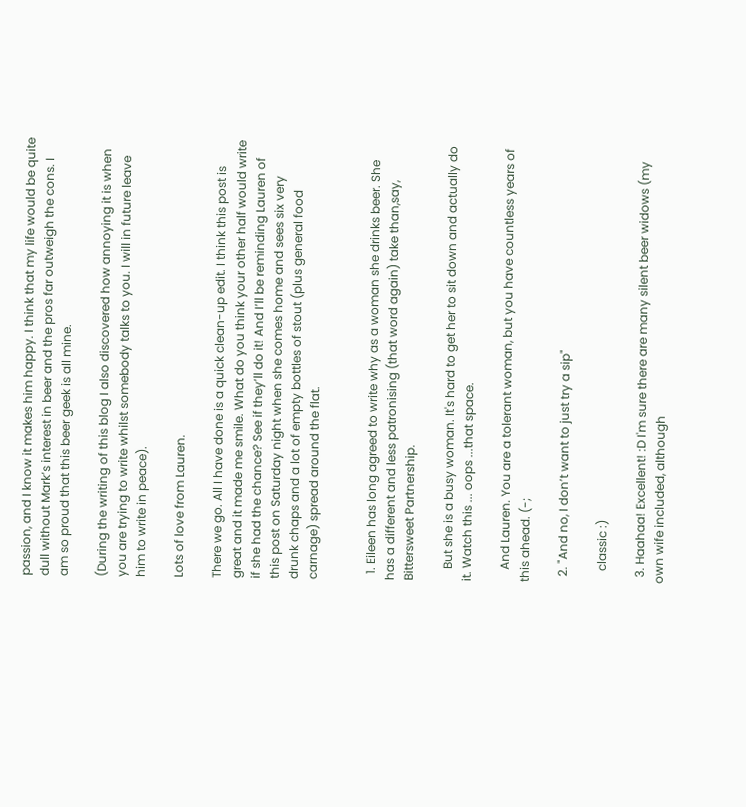passion, and I know it makes him happy. I think that my life would be quite dull without Mark’s interest in beer and the pros far outweigh the cons. I am so proud that this beer geek is all mine.

(During the writing of this blog I also discovered how annoying it is when you are trying to write whilst somebody talks to you. I will in future leave him to write in peace).

Lots of love from Lauren.

There we go. All I have done is a quick clean-up edit. I think this post is great and it made me smile. What do you think your other half would write if she had the chance? See if they’ll do it! And I’ll be reminding Lauren of this post on Saturday night when she comes home and sees six very drunk chaps and a lot of empty bottles of stout (plus general food carnage) spread around the flat.


  1. Eileen has long agreed to write why as a woman she drinks beer. She has a different and less patronising (that word again) take than,say, Bittersweet Partnership.

    But she is a busy woman. It's hard to get her to sit down and actually do it. Watch this ... oops ...that space.

    And Lauren. You are a tolerant woman, but you have countless years of this ahead. (-;

  2. "And no, I don’t want to just try a sip"

    classic :)

  3. Haahaa! Excellent! :D I'm sure there are many silent beer widows (my own wife included, although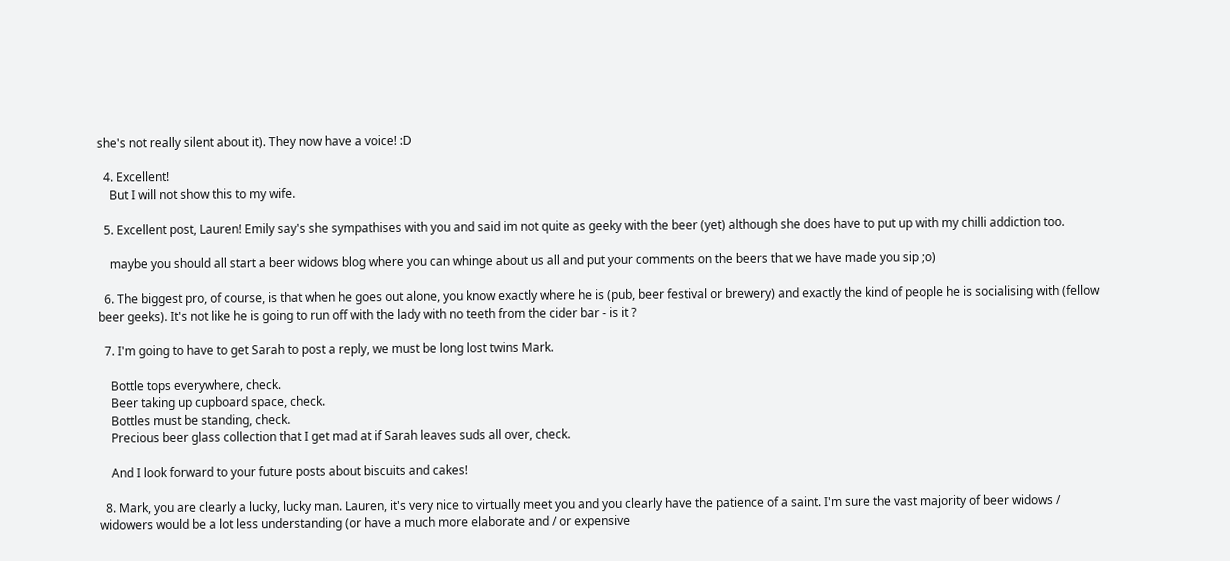she's not really silent about it). They now have a voice! :D

  4. Excellent!
    But I will not show this to my wife.

  5. Excellent post, Lauren! Emily say's she sympathises with you and said im not quite as geeky with the beer (yet) although she does have to put up with my chilli addiction too.

    maybe you should all start a beer widows blog where you can whinge about us all and put your comments on the beers that we have made you sip ;o)

  6. The biggest pro, of course, is that when he goes out alone, you know exactly where he is (pub, beer festival or brewery) and exactly the kind of people he is socialising with (fellow beer geeks). It's not like he is going to run off with the lady with no teeth from the cider bar - is it ?

  7. I'm going to have to get Sarah to post a reply, we must be long lost twins Mark.

    Bottle tops everywhere, check.
    Beer taking up cupboard space, check.
    Bottles must be standing, check.
    Precious beer glass collection that I get mad at if Sarah leaves suds all over, check.

    And I look forward to your future posts about biscuits and cakes!

  8. Mark, you are clearly a lucky, lucky man. Lauren, it's very nice to virtually meet you and you clearly have the patience of a saint. I'm sure the vast majority of beer widows / widowers would be a lot less understanding (or have a much more elaborate and / or expensive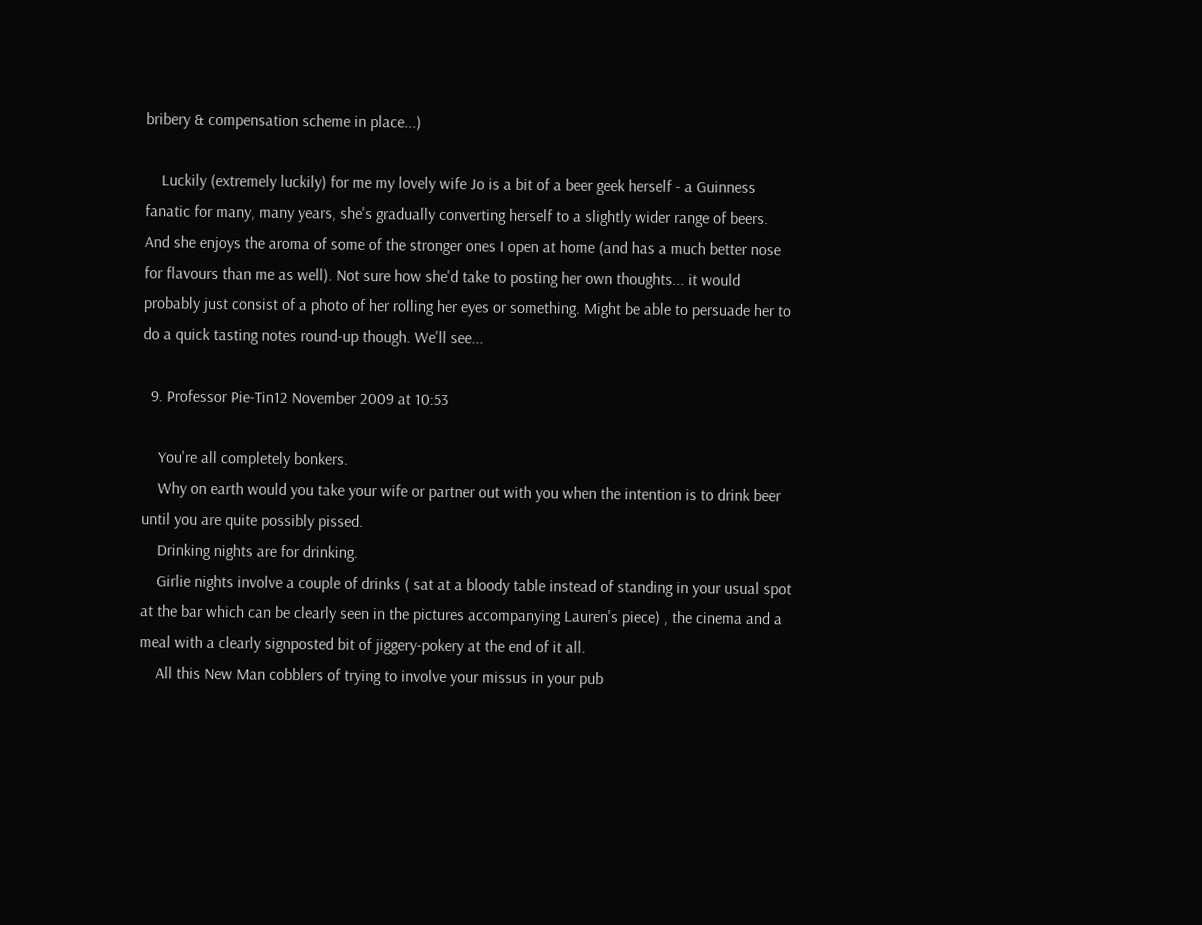bribery & compensation scheme in place...)

    Luckily (extremely luckily) for me my lovely wife Jo is a bit of a beer geek herself - a Guinness fanatic for many, many years, she's gradually converting herself to a slightly wider range of beers. And she enjoys the aroma of some of the stronger ones I open at home (and has a much better nose for flavours than me as well). Not sure how she'd take to posting her own thoughts... it would probably just consist of a photo of her rolling her eyes or something. Might be able to persuade her to do a quick tasting notes round-up though. We'll see...

  9. Professor Pie-Tin12 November 2009 at 10:53

    You're all completely bonkers.
    Why on earth would you take your wife or partner out with you when the intention is to drink beer until you are quite possibly pissed.
    Drinking nights are for drinking.
    Girlie nights involve a couple of drinks ( sat at a bloody table instead of standing in your usual spot at the bar which can be clearly seen in the pictures accompanying Lauren's piece) , the cinema and a meal with a clearly signposted bit of jiggery-pokery at the end of it all.
    All this New Man cobblers of trying to involve your missus in your pub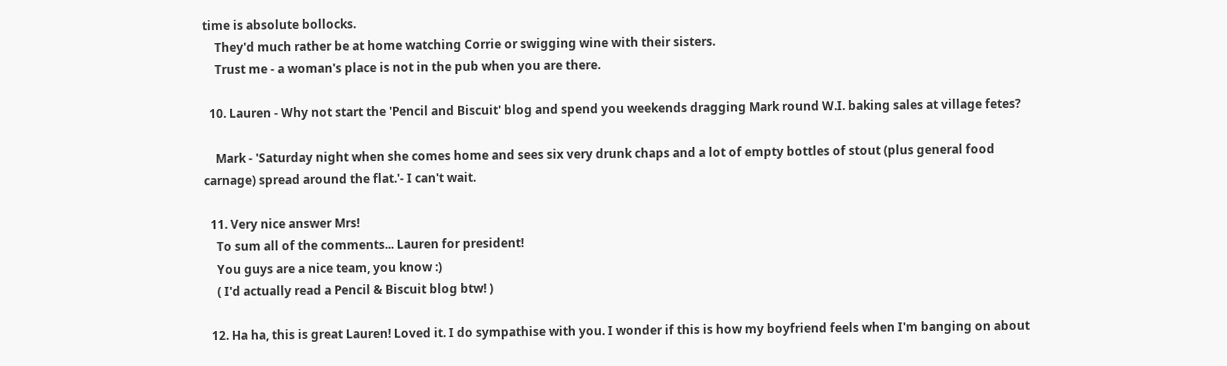time is absolute bollocks.
    They'd much rather be at home watching Corrie or swigging wine with their sisters.
    Trust me - a woman's place is not in the pub when you are there.

  10. Lauren - Why not start the 'Pencil and Biscuit' blog and spend you weekends dragging Mark round W.I. baking sales at village fetes?

    Mark - 'Saturday night when she comes home and sees six very drunk chaps and a lot of empty bottles of stout (plus general food carnage) spread around the flat.'- I can't wait.

  11. Very nice answer Mrs!
    To sum all of the comments... Lauren for president!
    You guys are a nice team, you know :)
    ( I'd actually read a Pencil & Biscuit blog btw! )

  12. Ha ha, this is great Lauren! Loved it. I do sympathise with you. I wonder if this is how my boyfriend feels when I'm banging on about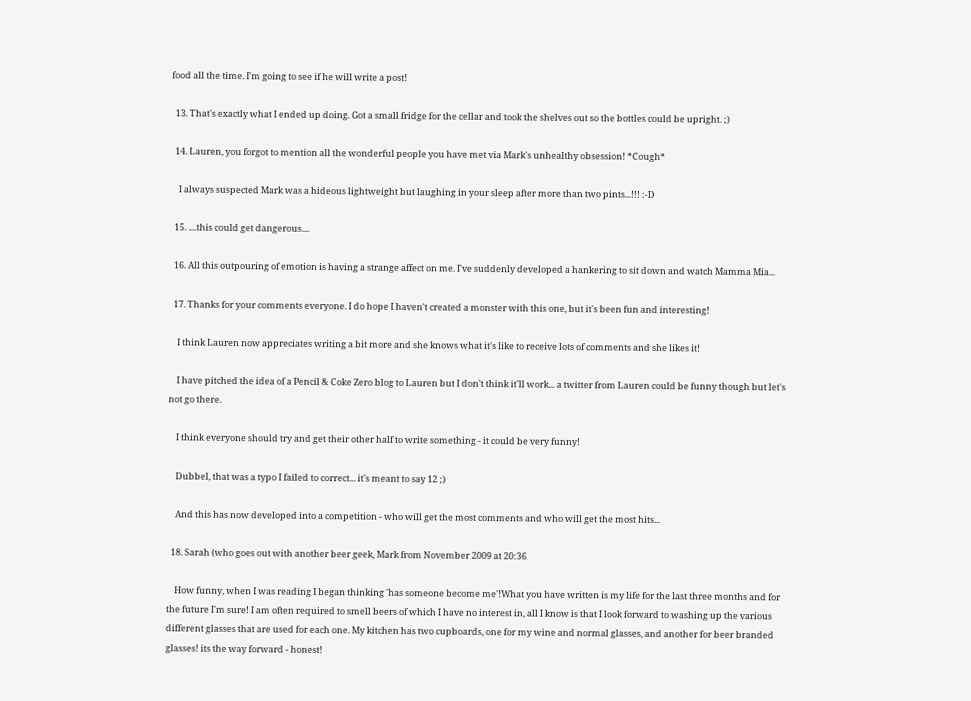food all the time. I'm going to see if he will write a post!

  13. That's exactly what I ended up doing. Got a small fridge for the cellar and took the shelves out so the bottles could be upright. ;)

  14. Lauren, you forgot to mention all the wonderful people you have met via Mark's unhealthy obsession! *Cough*

    I always suspected Mark was a hideous lightweight but laughing in your sleep after more than two pints...!!! :-D

  15. ....this could get dangerous....

  16. All this outpouring of emotion is having a strange affect on me. I've suddenly developed a hankering to sit down and watch Mamma Mia...

  17. Thanks for your comments everyone. I do hope I haven't created a monster with this one, but it's been fun and interesting!

    I think Lauren now appreciates writing a bit more and she knows what it's like to receive lots of comments and she likes it!

    I have pitched the idea of a Pencil & Coke Zero blog to Lauren but I don't think it'll work... a twitter from Lauren could be funny though but let's not go there.

    I think everyone should try and get their other half to write something - it could be very funny!

    Dubbel, that was a typo I failed to correct... it's meant to say 12 ;)

    And this has now developed into a competition - who will get the most comments and who will get the most hits...

  18. Sarah (who goes out with another beer geek, Mark from November 2009 at 20:36

    How funny, when I was reading I began thinking 'has someone become me'!What you have written is my life for the last three months and for the future I'm sure! I am often required to smell beers of which I have no interest in, all I know is that I look forward to washing up the various different glasses that are used for each one. My kitchen has two cupboards, one for my wine and normal glasses, and another for beer branded glasses! its the way forward - honest!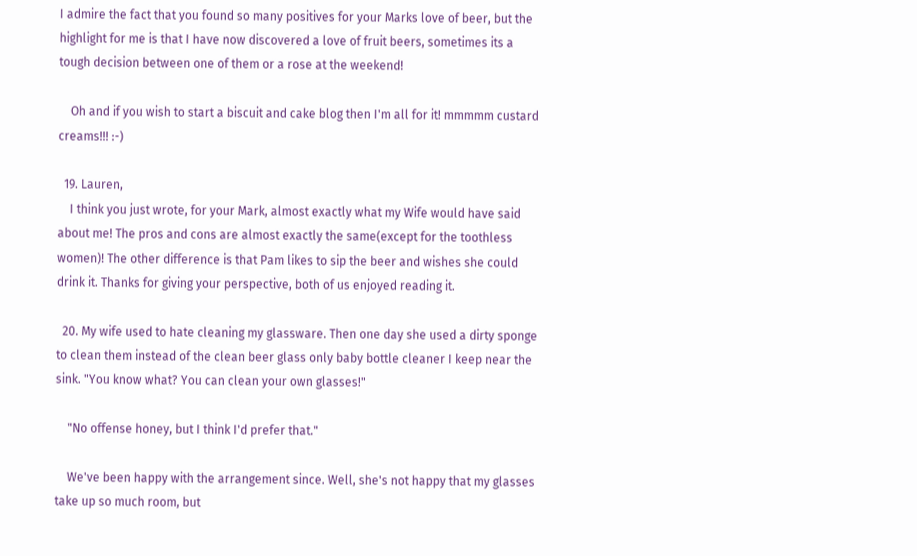I admire the fact that you found so many positives for your Marks love of beer, but the highlight for me is that I have now discovered a love of fruit beers, sometimes its a tough decision between one of them or a rose at the weekend!

    Oh and if you wish to start a biscuit and cake blog then I'm all for it! mmmmm custard creams!!! :-)

  19. Lauren,
    I think you just wrote, for your Mark, almost exactly what my Wife would have said about me! The pros and cons are almost exactly the same(except for the toothless women)! The other difference is that Pam likes to sip the beer and wishes she could drink it. Thanks for giving your perspective, both of us enjoyed reading it.

  20. My wife used to hate cleaning my glassware. Then one day she used a dirty sponge to clean them instead of the clean beer glass only baby bottle cleaner I keep near the sink. "You know what? You can clean your own glasses!"

    "No offense honey, but I think I'd prefer that."

    We've been happy with the arrangement since. Well, she's not happy that my glasses take up so much room, but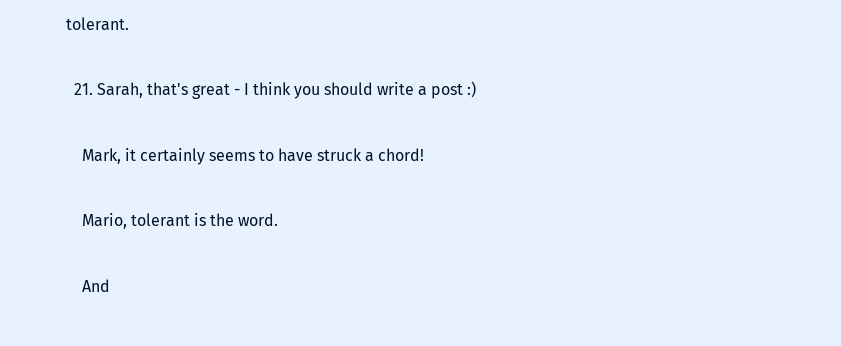tolerant.

  21. Sarah, that's great - I think you should write a post :)

    Mark, it certainly seems to have struck a chord!

    Mario, tolerant is the word.

    And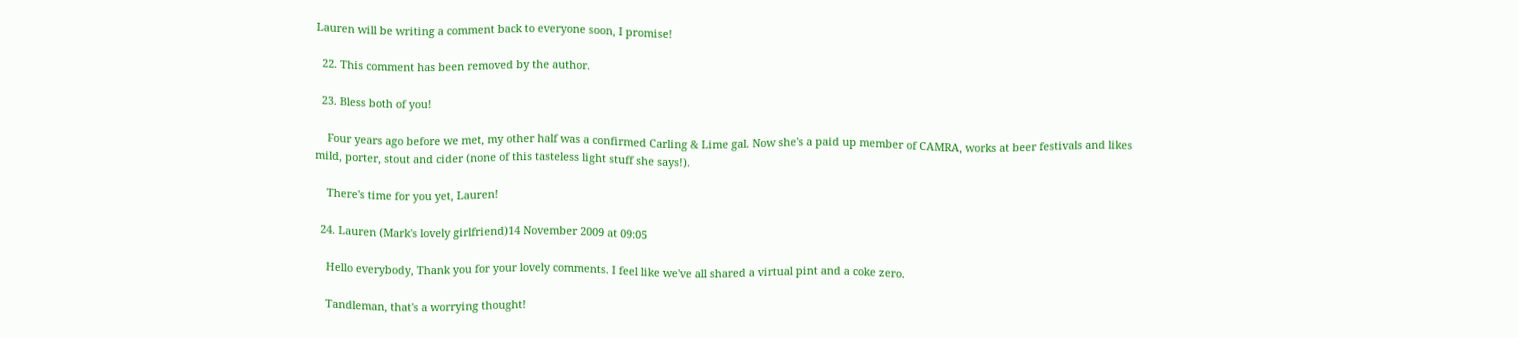Lauren will be writing a comment back to everyone soon, I promise!

  22. This comment has been removed by the author.

  23. Bless both of you!

    Four years ago before we met, my other half was a confirmed Carling & Lime gal. Now she's a paid up member of CAMRA, works at beer festivals and likes mild, porter, stout and cider (none of this tasteless light stuff she says!).

    There's time for you yet, Lauren!

  24. Lauren (Mark's lovely girlfriend)14 November 2009 at 09:05

    Hello everybody, Thank you for your lovely comments. I feel like we've all shared a virtual pint and a coke zero.

    Tandleman, that's a worrying thought!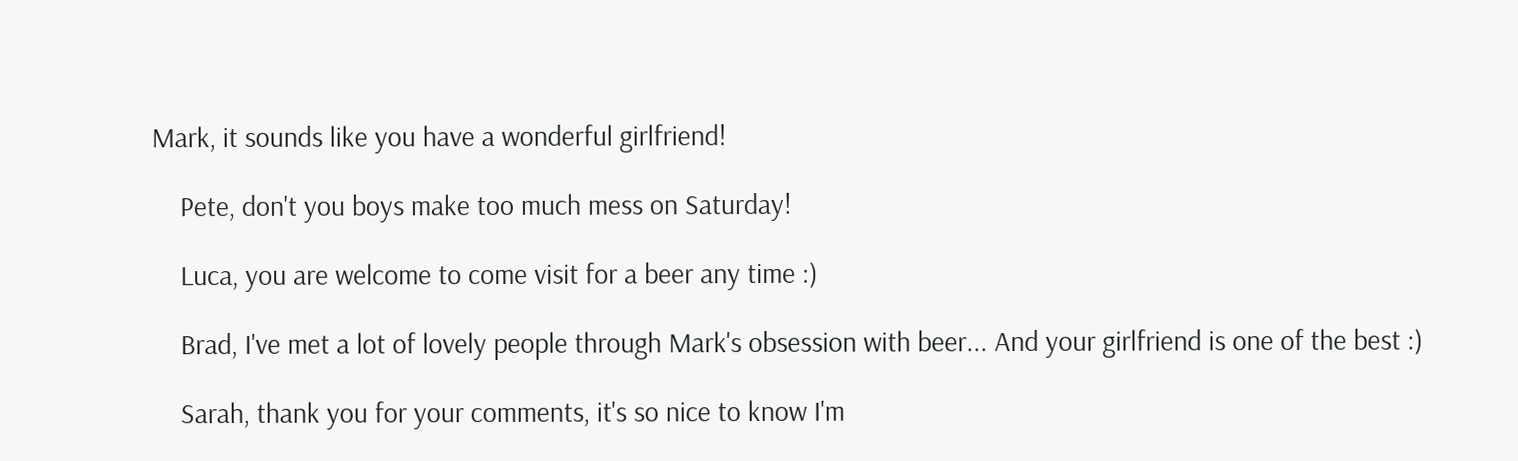Mark, it sounds like you have a wonderful girlfriend!

    Pete, don't you boys make too much mess on Saturday!

    Luca, you are welcome to come visit for a beer any time :)

    Brad, I've met a lot of lovely people through Mark's obsession with beer... And your girlfriend is one of the best :)

    Sarah, thank you for your comments, it's so nice to know I'm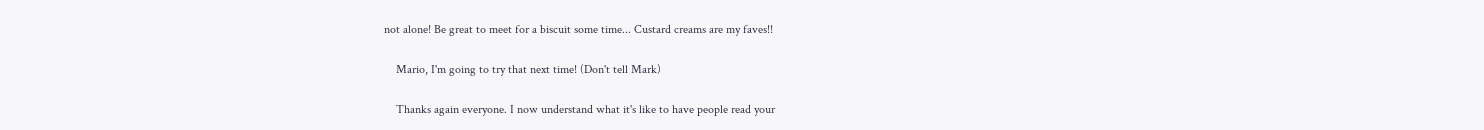not alone! Be great to meet for a biscuit some time... Custard creams are my faves!!

    Mario, I'm going to try that next time! (Don't tell Mark)

    Thanks again everyone. I now understand what it's like to have people read your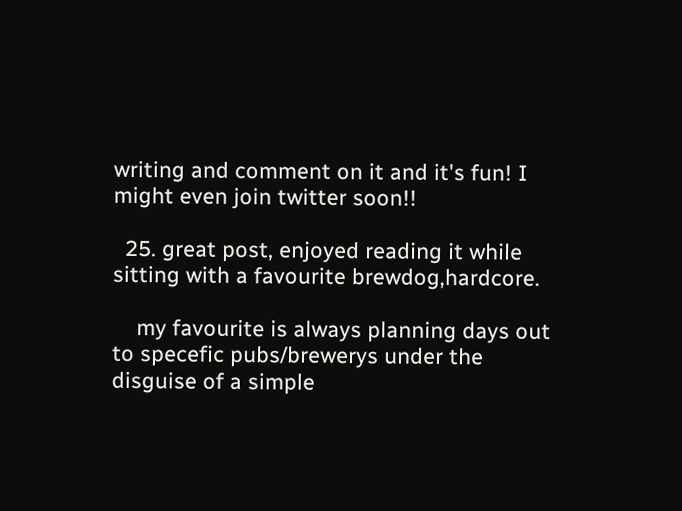writing and comment on it and it's fun! I might even join twitter soon!!

  25. great post, enjoyed reading it while sitting with a favourite brewdog,hardcore.

    my favourite is always planning days out to specefic pubs/brewerys under the disguise of a simple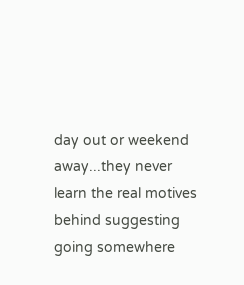day out or weekend away...they never learn the real motives behind suggesting going somewhere